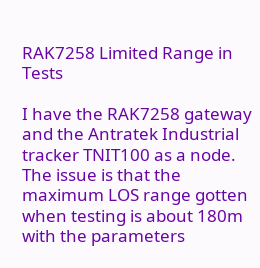RAK7258 Limited Range in Tests

I have the RAK7258 gateway and the Antratek Industrial tracker TNIT100 as a node. The issue is that the maximum LOS range gotten when testing is about 180m with the parameters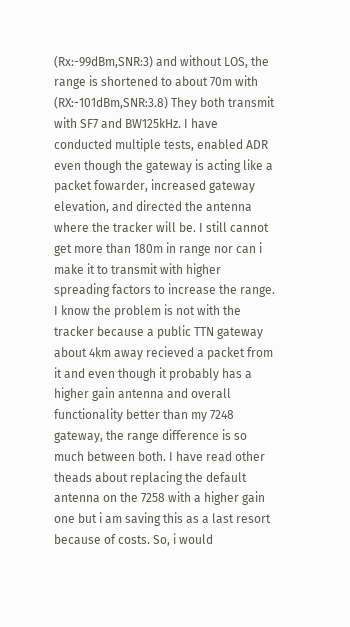(Rx:-99dBm,SNR:3) and without LOS, the range is shortened to about 70m with (RX:-101dBm,SNR:3.8) They both transmit with SF7 and BW125kHz. I have conducted multiple tests, enabled ADR even though the gateway is acting like a packet fowarder, increased gateway elevation, and directed the antenna where the tracker will be. I still cannot get more than 180m in range nor can i make it to transmit with higher spreading factors to increase the range.
I know the problem is not with the tracker because a public TTN gateway about 4km away recieved a packet from it and even though it probably has a higher gain antenna and overall functionality better than my 7248 gateway, the range difference is so much between both. I have read other theads about replacing the default antenna on the 7258 with a higher gain one but i am saving this as a last resort because of costs. So, i would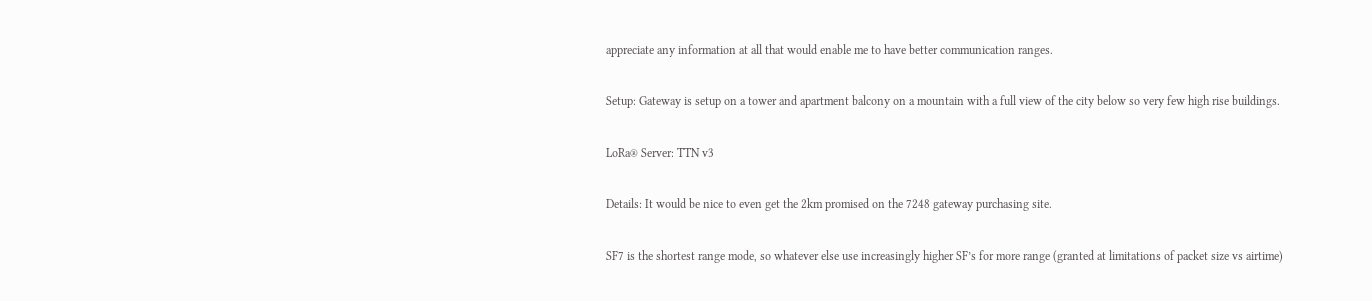appreciate any information at all that would enable me to have better communication ranges.

Setup: Gateway is setup on a tower and apartment balcony on a mountain with a full view of the city below so very few high rise buildings.

LoRa® Server: TTN v3

Details: It would be nice to even get the 2km promised on the 7248 gateway purchasing site.

SF7 is the shortest range mode, so whatever else use increasingly higher SF’s for more range (granted at limitations of packet size vs airtime)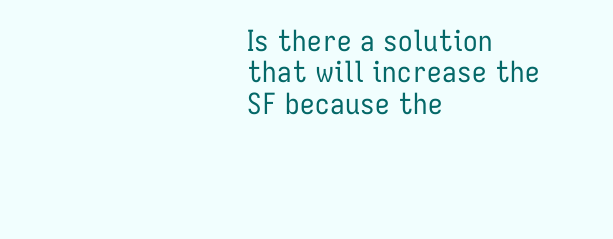Is there a solution that will increase the SF because the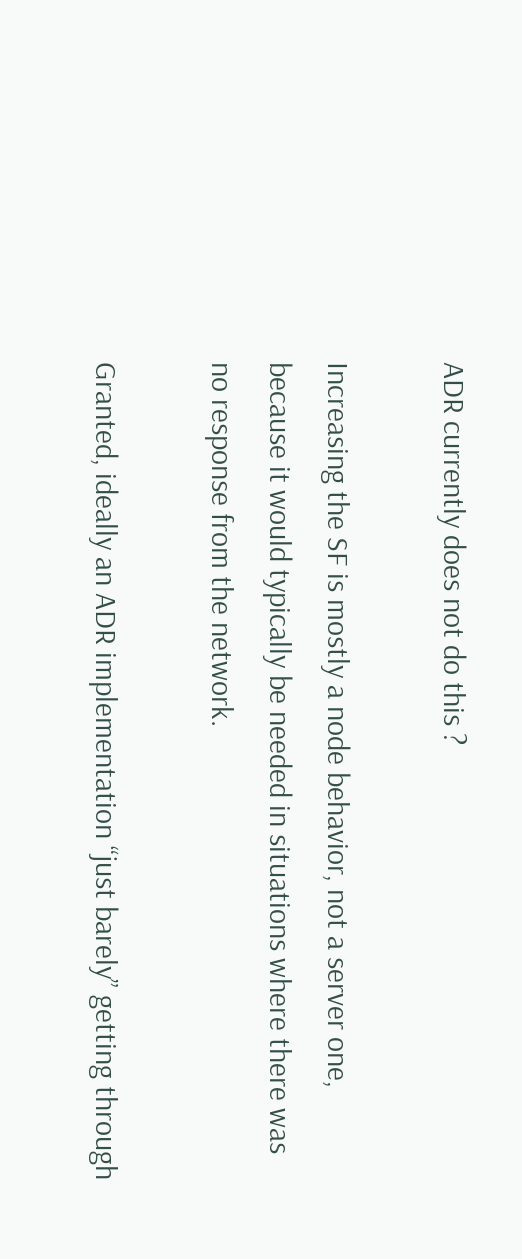ADR currently does not do this ?

Increasing the SF is mostly a node behavior, not a server one, because it would typically be needed in situations where there was no response from the network.

Granted, ideally an ADR implementation “just barely” getting through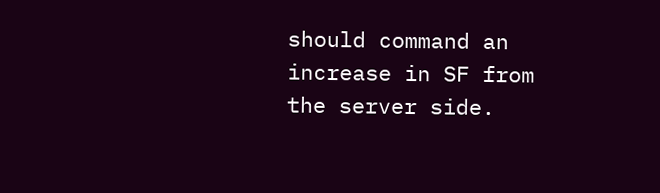should command an increase in SF from the server side.